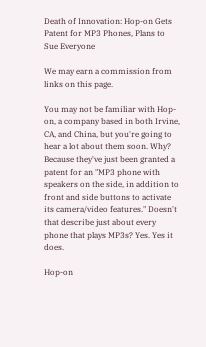Death of Innovation: Hop-on Gets Patent for MP3 Phones, Plans to Sue Everyone

We may earn a commission from links on this page.

You may not be familiar with Hop-on, a company based in both Irvine, CA, and China, but you're going to hear a lot about them soon. Why? Because they've just been granted a patent for an "MP3 phone with speakers on the side, in addition to front and side buttons to activate its camera/video features." Doesn't that describe just about every phone that plays MP3s? Yes. Yes it does.

Hop-on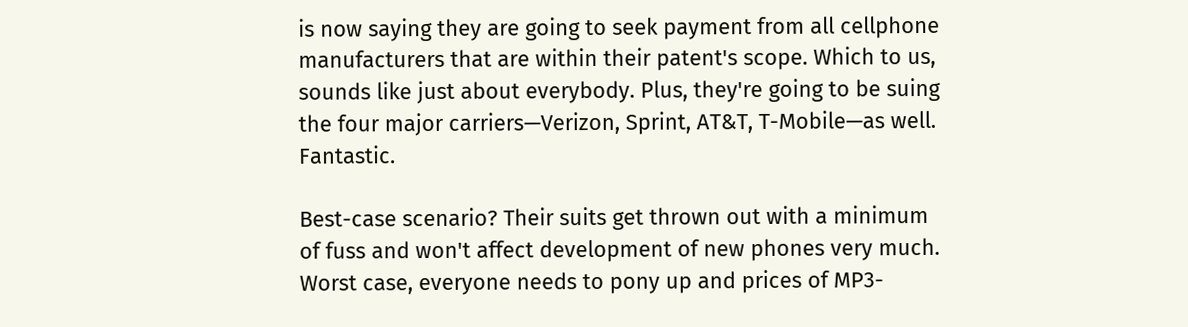is now saying they are going to seek payment from all cellphone manufacturers that are within their patent's scope. Which to us, sounds like just about everybody. Plus, they're going to be suing the four major carriers—Verizon, Sprint, AT&T, T-Mobile—as well. Fantastic.

Best-case scenario? Their suits get thrown out with a minimum of fuss and won't affect development of new phones very much. Worst case, everyone needs to pony up and prices of MP3-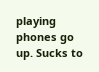playing phones go up. Sucks to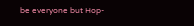be everyone but Hop-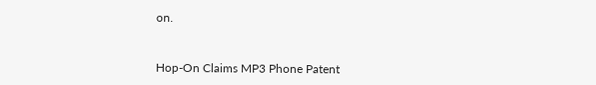on.


Hop-On Claims MP3 Phone Patent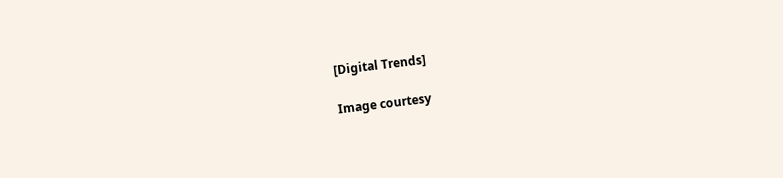[Digital Trends]

Image courtesy